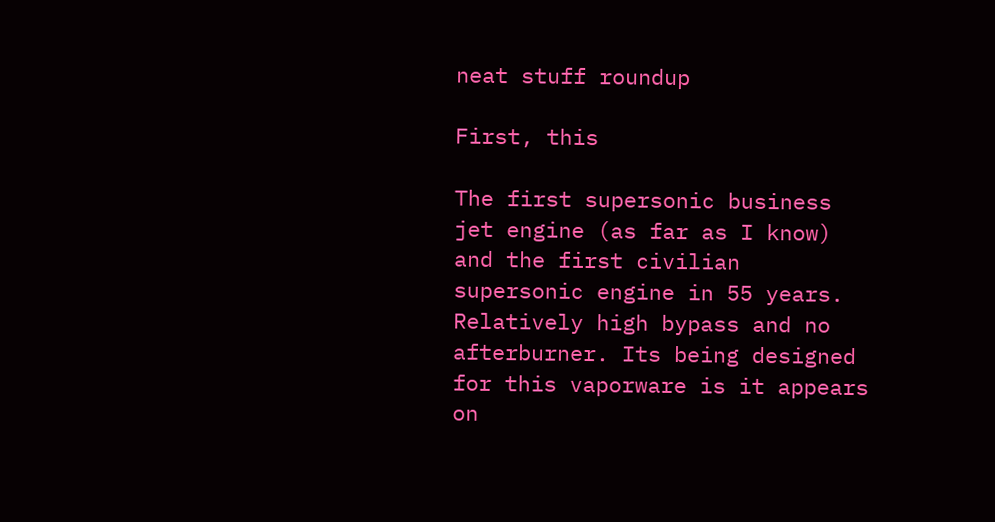neat stuff roundup

First, this

The first supersonic business jet engine (as far as I know) and the first civilian supersonic engine in 55 years. Relatively high bypass and no afterburner. Its being designed for this vaporware is it appears on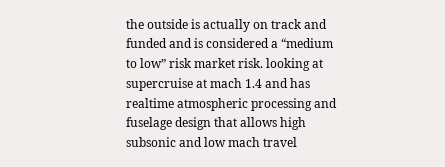the outside is actually on track and funded and is considered a “medium to low” risk market risk. looking at supercruise at mach 1.4 and has realtime atmospheric processing and fuselage design that allows high subsonic and low mach travel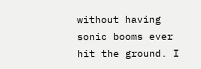without having sonic booms ever hit the ground. I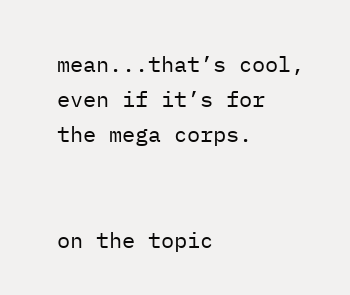mean...that’s cool, even if it’s for the mega corps.


on the topic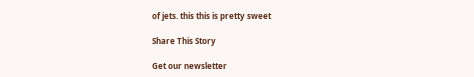of jets. this this is pretty sweet

Share This Story

Get our newsletter